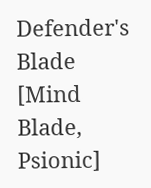Defender's Blade [Mind Blade, Psionic]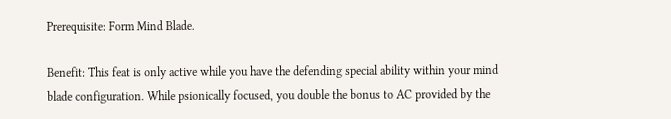Prerequisite: Form Mind Blade.

Benefit: This feat is only active while you have the defending special ability within your mind blade configuration. While psionically focused, you double the bonus to AC provided by the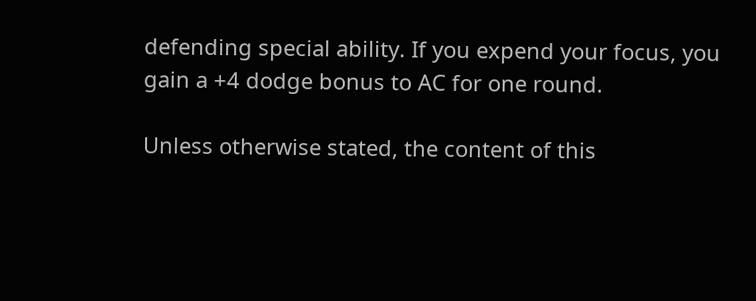defending special ability. If you expend your focus, you gain a +4 dodge bonus to AC for one round.

Unless otherwise stated, the content of this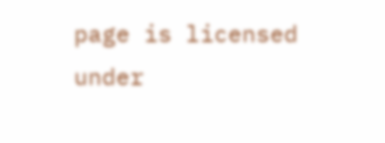page is licensed under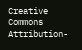Creative Commons Attribution-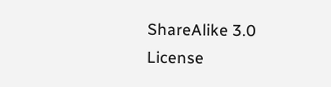ShareAlike 3.0 License